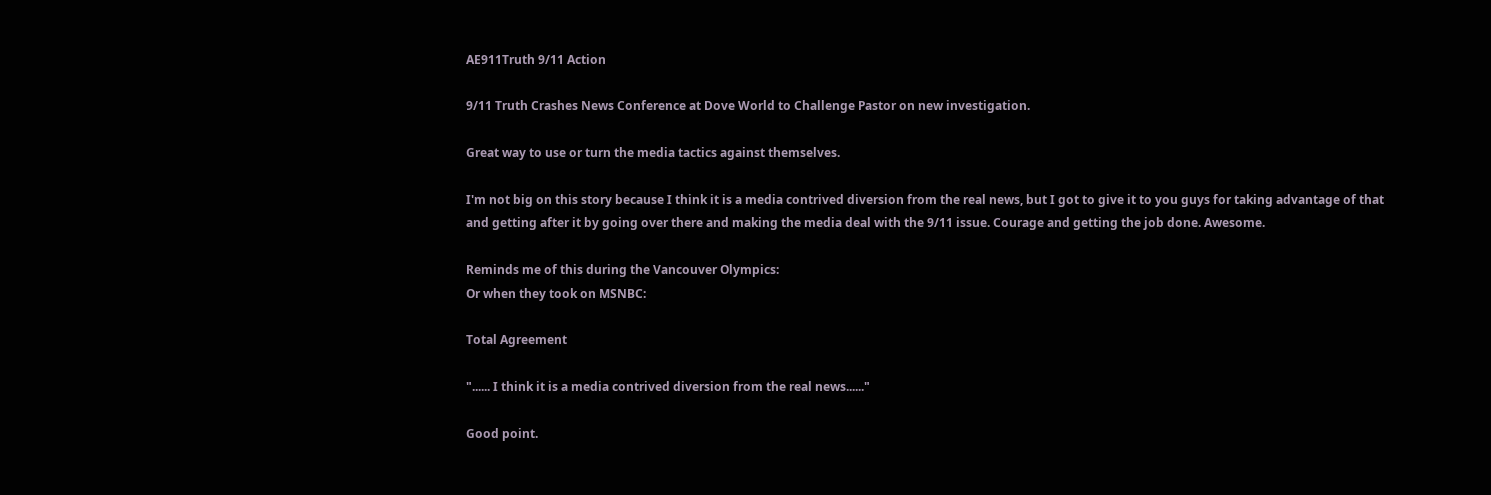AE911Truth 9/11 Action

9/11 Truth Crashes News Conference at Dove World to Challenge Pastor on new investigation.

Great way to use or turn the media tactics against themselves.

I'm not big on this story because I think it is a media contrived diversion from the real news, but I got to give it to you guys for taking advantage of that and getting after it by going over there and making the media deal with the 9/11 issue. Courage and getting the job done. Awesome.

Reminds me of this during the Vancouver Olympics:
Or when they took on MSNBC:

Total Agreement

"...... I think it is a media contrived diversion from the real news......"

Good point.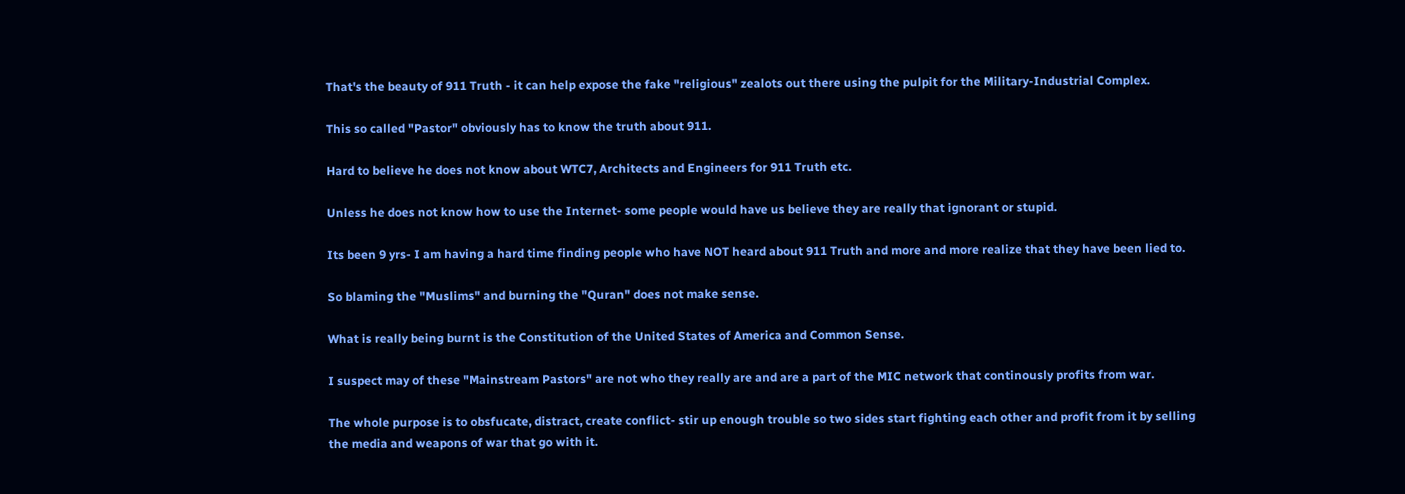That's the beauty of 911 Truth - it can help expose the fake "religious" zealots out there using the pulpit for the Military-Industrial Complex.

This so called "Pastor" obviously has to know the truth about 911.

Hard to believe he does not know about WTC7, Architects and Engineers for 911 Truth etc.

Unless he does not know how to use the Internet- some people would have us believe they are really that ignorant or stupid.

Its been 9 yrs- I am having a hard time finding people who have NOT heard about 911 Truth and more and more realize that they have been lied to.

So blaming the "Muslims" and burning the "Quran" does not make sense.

What is really being burnt is the Constitution of the United States of America and Common Sense.

I suspect may of these "Mainstream Pastors" are not who they really are and are a part of the MIC network that continously profits from war.

The whole purpose is to obsfucate, distract, create conflict- stir up enough trouble so two sides start fighting each other and profit from it by selling the media and weapons of war that go with it.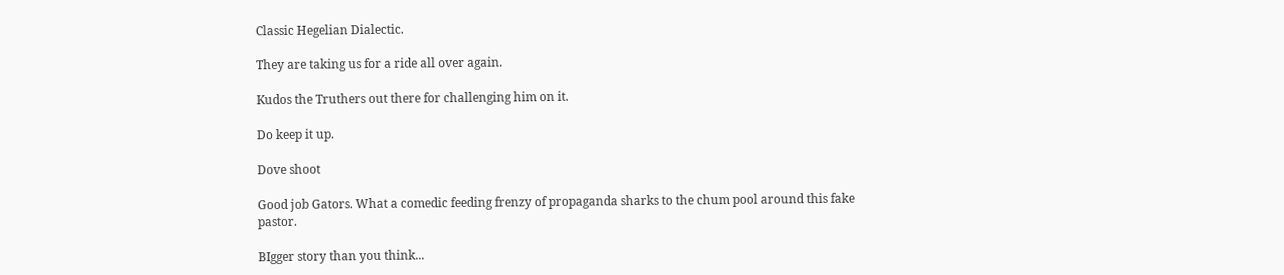Classic Hegelian Dialectic.

They are taking us for a ride all over again.

Kudos the Truthers out there for challenging him on it.

Do keep it up.

Dove shoot

Good job Gators. What a comedic feeding frenzy of propaganda sharks to the chum pool around this fake pastor.

BIgger story than you think...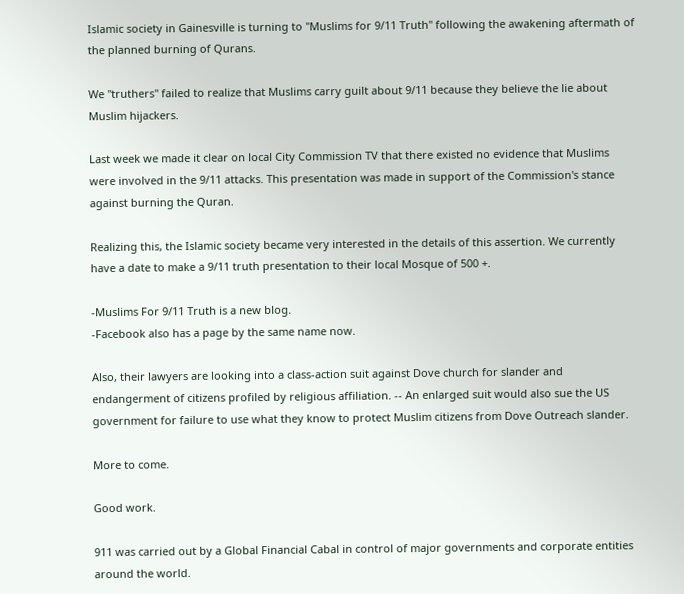Islamic society in Gainesville is turning to "Muslims for 9/11 Truth" following the awakening aftermath of the planned burning of Qurans.

We "truthers" failed to realize that Muslims carry guilt about 9/11 because they believe the lie about Muslim hijackers.

Last week we made it clear on local City Commission TV that there existed no evidence that Muslims were involved in the 9/11 attacks. This presentation was made in support of the Commission's stance against burning the Quran.

Realizing this, the Islamic society became very interested in the details of this assertion. We currently have a date to make a 9/11 truth presentation to their local Mosque of 500 +.

-Muslims For 9/11 Truth is a new blog.
-Facebook also has a page by the same name now.

Also, their lawyers are looking into a class-action suit against Dove church for slander and endangerment of citizens profiled by religious affiliation. -- An enlarged suit would also sue the US government for failure to use what they know to protect Muslim citizens from Dove Outreach slander.

More to come.

Good work.

911 was carried out by a Global Financial Cabal in control of major governments and corporate entities around the world.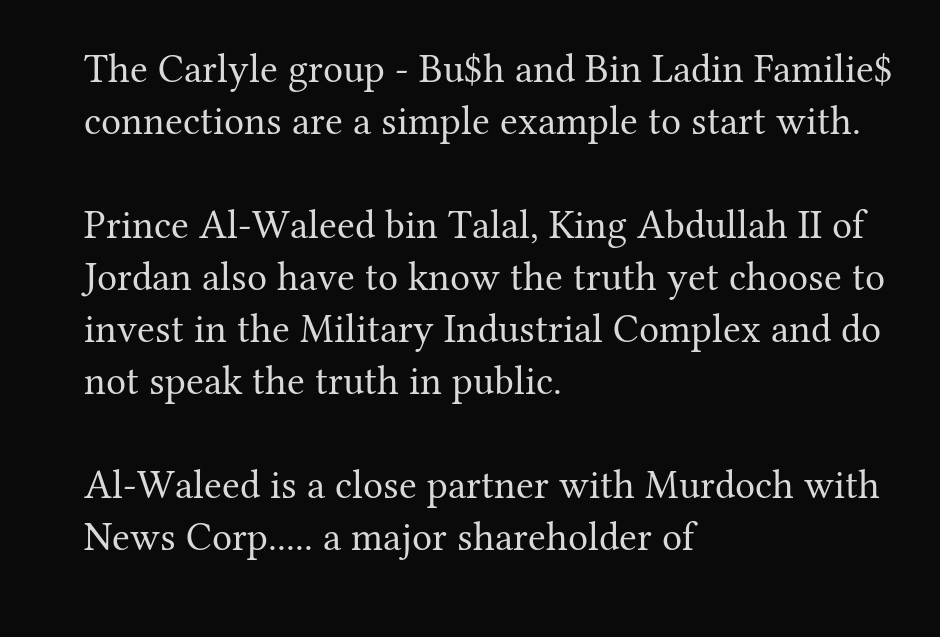The Carlyle group - Bu$h and Bin Ladin Familie$ connections are a simple example to start with.

Prince Al-Waleed bin Talal, King Abdullah II of Jordan also have to know the truth yet choose to invest in the Military Industrial Complex and do not speak the truth in public.

Al-Waleed is a close partner with Murdoch with News Corp..... a major shareholder of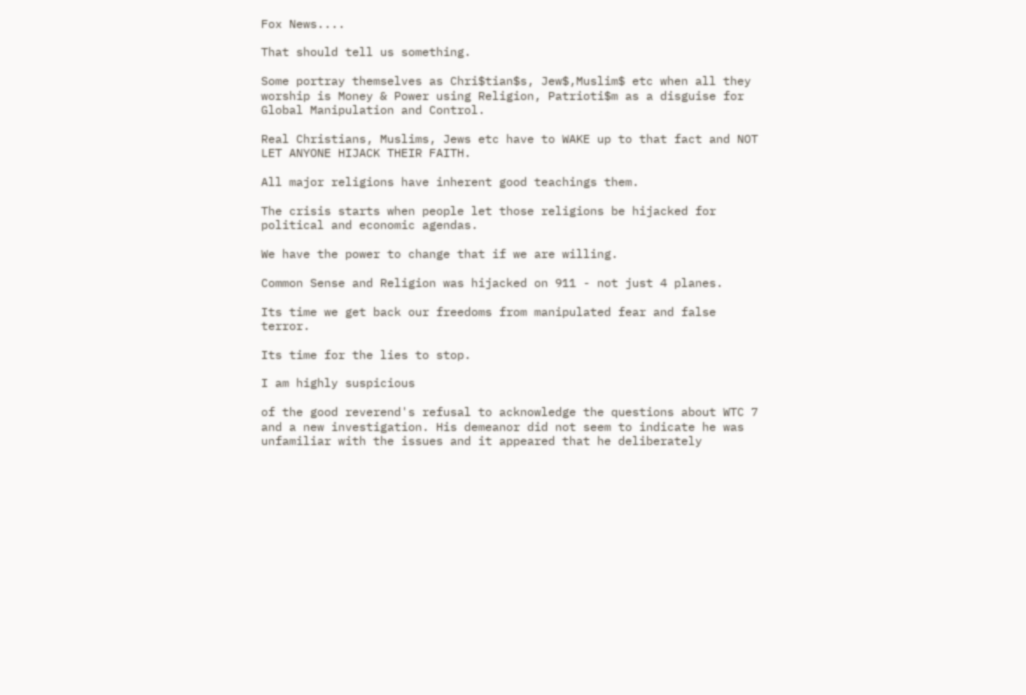Fox News....

That should tell us something.

Some portray themselves as Chri$tian$s, Jew$,Muslim$ etc when all they worship is Money & Power using Religion, Patrioti$m as a disguise for Global Manipulation and Control.

Real Christians, Muslims, Jews etc have to WAKE up to that fact and NOT LET ANYONE HIJACK THEIR FAITH.

All major religions have inherent good teachings them.

The crisis starts when people let those religions be hijacked for political and economic agendas.

We have the power to change that if we are willing.

Common Sense and Religion was hijacked on 911 - not just 4 planes.

Its time we get back our freedoms from manipulated fear and false terror.

Its time for the lies to stop.

I am highly suspicious

of the good reverend's refusal to acknowledge the questions about WTC 7 and a new investigation. His demeanor did not seem to indicate he was unfamiliar with the issues and it appeared that he deliberately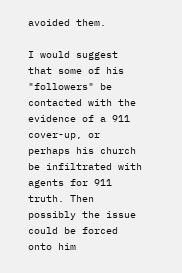avoided them.

I would suggest that some of his "followers" be contacted with the evidence of a 911 cover-up, or perhaps his church be infiltrated with agents for 911 truth. Then possibly the issue could be forced onto him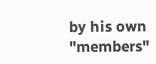by his own "members"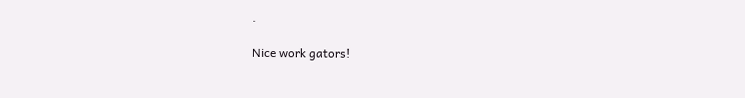.

Nice work gators!